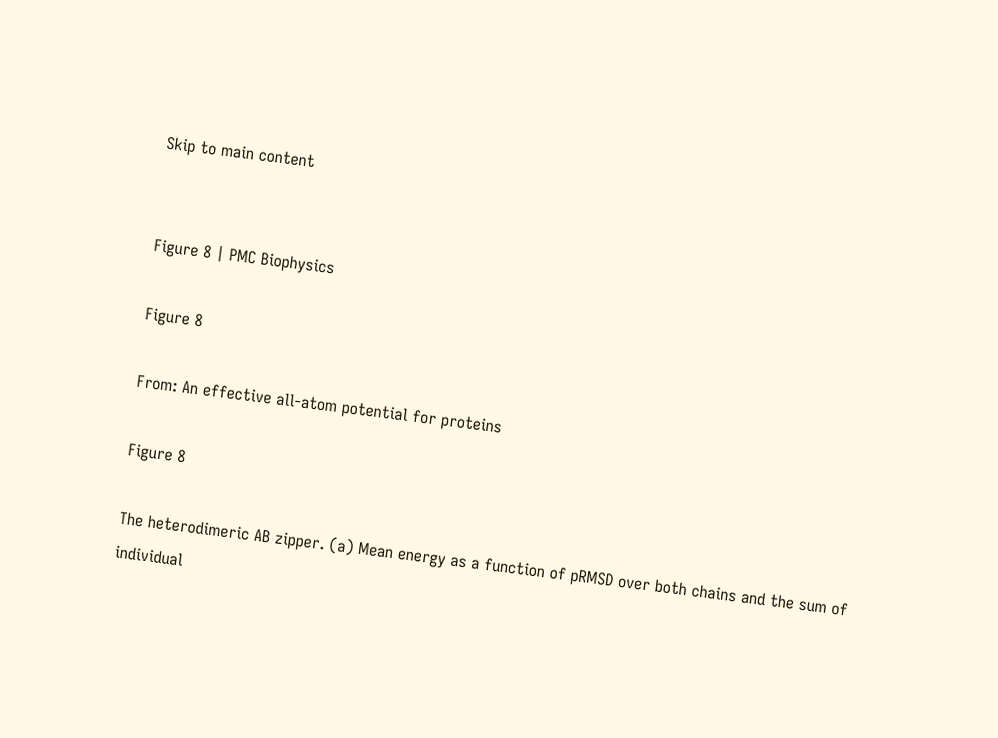Skip to main content


Figure 8 | PMC Biophysics

Figure 8

From: An effective all-atom potential for proteins

Figure 8

The heterodimeric AB zipper. (a) Mean energy as a function of pRMSD over both chains and the sum of individual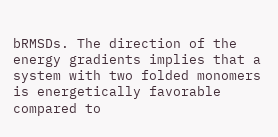bRMSDs. The direction of the energy gradients implies that a system with two folded monomers is energetically favorable compared to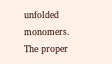unfolded monomers. The proper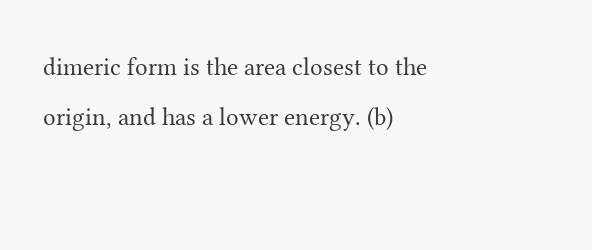dimeric form is the area closest to the origin, and has a lower energy. (b)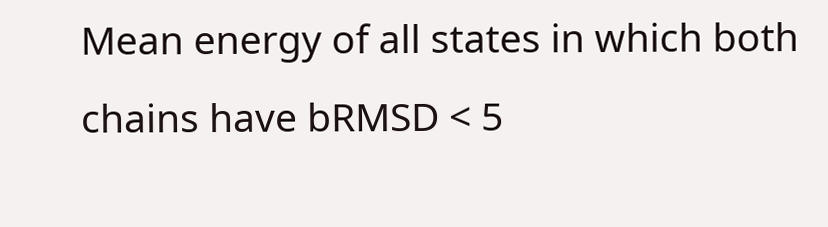Mean energy of all states in which both chains have bRMSD < 5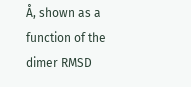Å, shown as a function of the dimer RMSD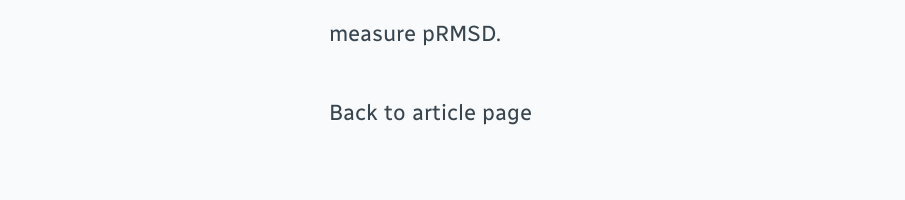measure pRMSD.

Back to article page